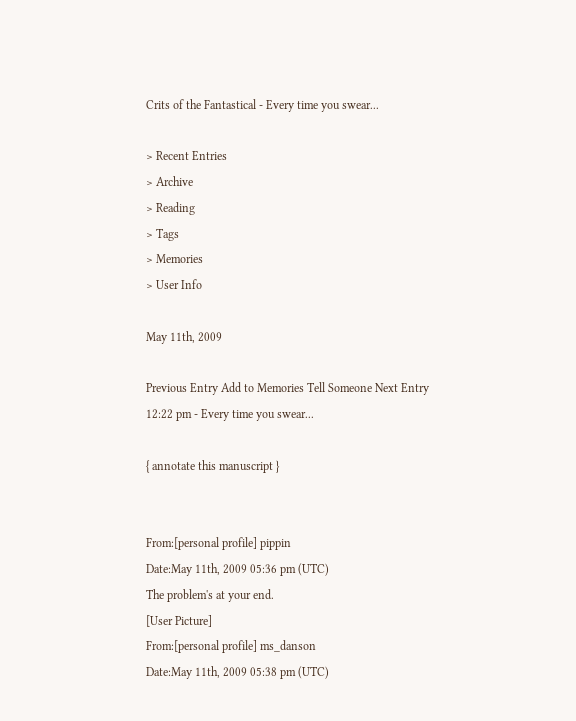Crits of the Fantastical - Every time you swear...

> Recent Entries
> Archive
> Reading
> Tags
> Memories
> User Info

May 11th, 2009

Previous Entry Add to Memories Tell Someone Next Entry
12:22 pm - Every time you swear...

{ annotate this manuscript }


From:[personal profile] pippin
Date:May 11th, 2009 05:36 pm (UTC)
The problem's at your end.
[User Picture]
From:[personal profile] ms_danson
Date:May 11th, 2009 05:38 pm (UTC)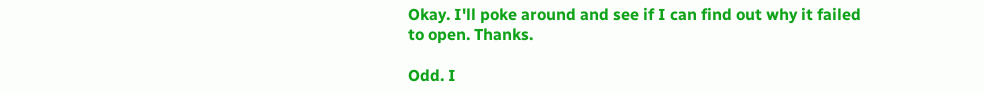Okay. I'll poke around and see if I can find out why it failed to open. Thanks.

Odd. I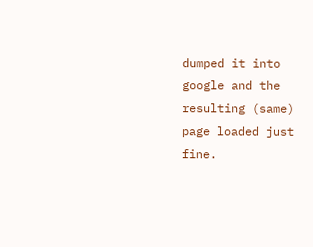dumped it into google and the resulting (same) page loaded just fine.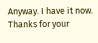Anyway. I have it now. Thanks for your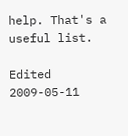help. That's a useful list.

Edited 2009-05-11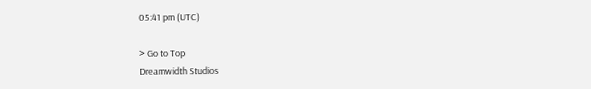05:41 pm (UTC)

> Go to Top
Dreamwidth Studios